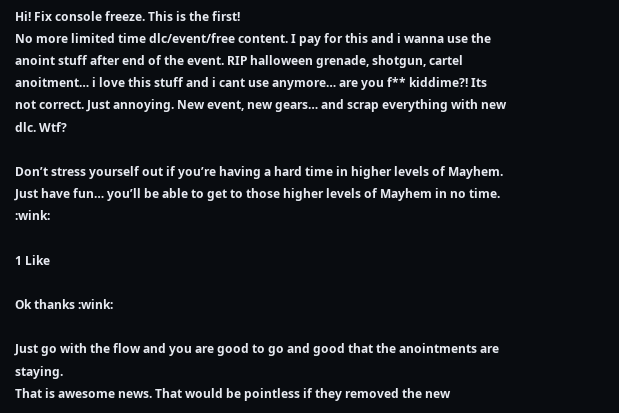Hi! Fix console freeze. This is the first!
No more limited time dlc/event/free content. I pay for this and i wanna use the anoint stuff after end of the event. RIP halloween grenade, shotgun, cartel anoitment… i love this stuff and i cant use anymore… are you f** kiddime?! Its not correct. Just annoying. New event, new gears… and scrap everything with new dlc. Wtf?

Don’t stress yourself out if you’re having a hard time in higher levels of Mayhem.
Just have fun… you’ll be able to get to those higher levels of Mayhem in no time. :wink:

1 Like

Ok thanks :wink:

Just go with the flow and you are good to go and good that the anointments are staying.
That is awesome news. That would be pointless if they removed the new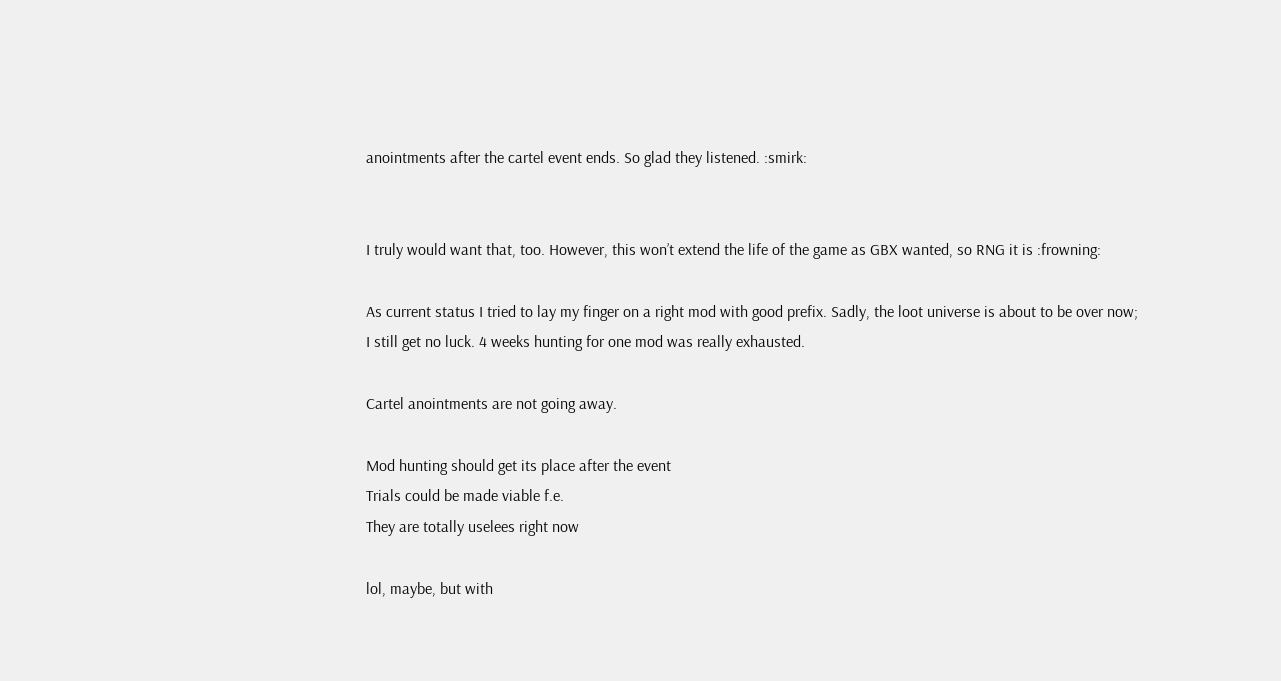anointments after the cartel event ends. So glad they listened. :smirk:


I truly would want that, too. However, this won’t extend the life of the game as GBX wanted, so RNG it is :frowning:

As current status I tried to lay my finger on a right mod with good prefix. Sadly, the loot universe is about to be over now; I still get no luck. 4 weeks hunting for one mod was really exhausted.

Cartel anointments are not going away.

Mod hunting should get its place after the event
Trials could be made viable f.e.
They are totally uselees right now

lol, maybe, but with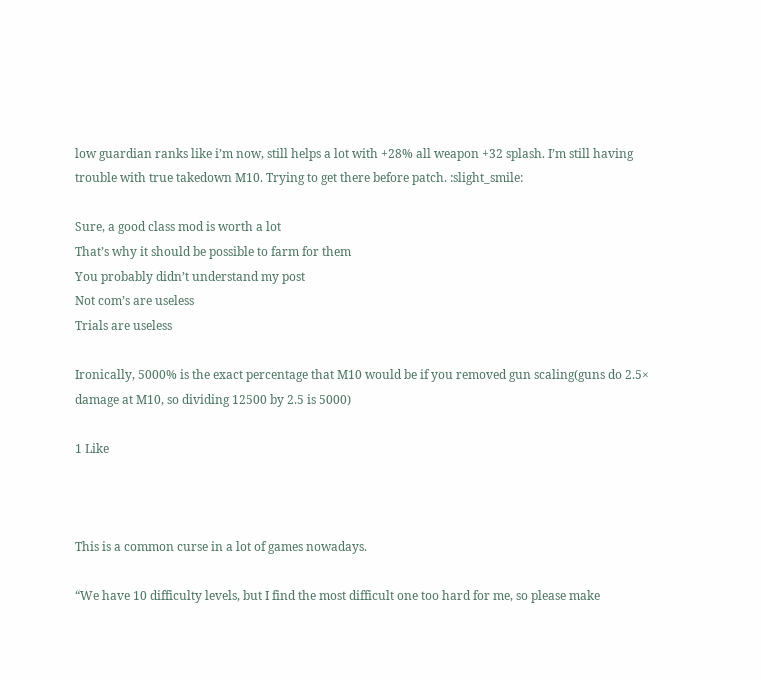low guardian ranks like i’m now, still helps a lot with +28% all weapon +32 splash. I’m still having trouble with true takedown M10. Trying to get there before patch. :slight_smile:

Sure, a good class mod is worth a lot
That’s why it should be possible to farm for them
You probably didn’t understand my post
Not com’s are useless
Trials are useless

Ironically, 5000% is the exact percentage that M10 would be if you removed gun scaling(guns do 2.5× damage at M10, so dividing 12500 by 2.5 is 5000)

1 Like



This is a common curse in a lot of games nowadays.

“We have 10 difficulty levels, but I find the most difficult one too hard for me, so please make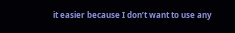it easier because I don’t want to use any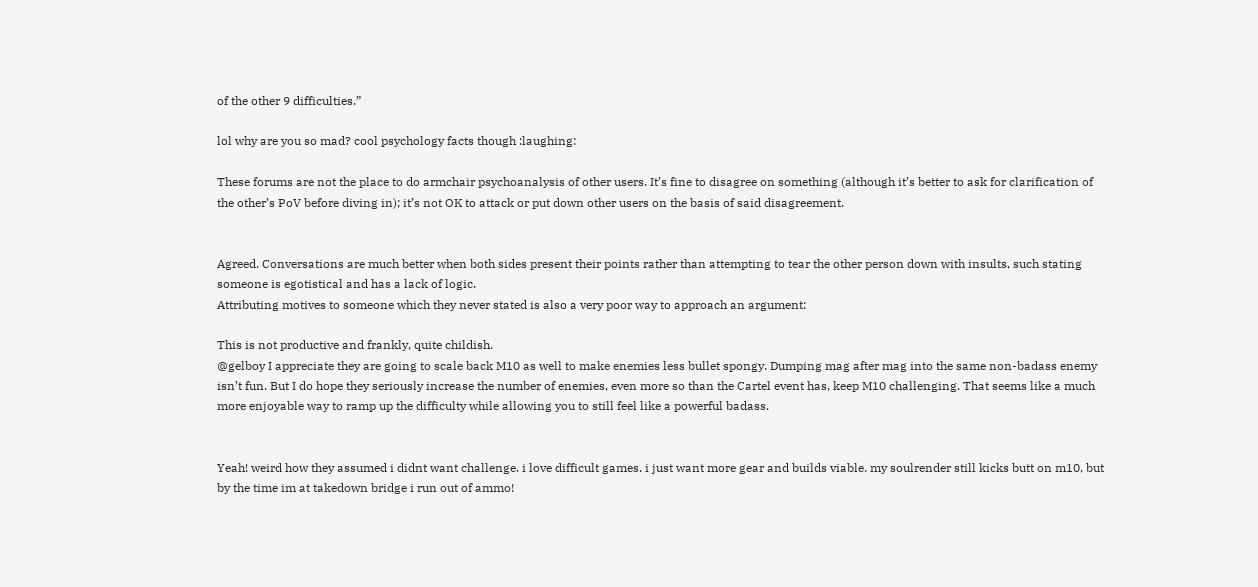of the other 9 difficulties.”

lol why are you so mad? cool psychology facts though :laughing:

These forums are not the place to do armchair psychoanalysis of other users. It’s fine to disagree on something (although it’s better to ask for clarification of the other’s PoV before diving in); it’s not OK to attack or put down other users on the basis of said disagreement.


Agreed. Conversations are much better when both sides present their points rather than attempting to tear the other person down with insults, such stating someone is egotistical and has a lack of logic.
Attributing motives to someone which they never stated is also a very poor way to approach an argument:

This is not productive and frankly, quite childish.
@gelboy I appreciate they are going to scale back M10 as well to make enemies less bullet spongy. Dumping mag after mag into the same non-badass enemy isn’t fun. But I do hope they seriously increase the number of enemies, even more so than the Cartel event has, keep M10 challenging. That seems like a much more enjoyable way to ramp up the difficulty while allowing you to still feel like a powerful badass.


Yeah! weird how they assumed i didnt want challenge. i love difficult games. i just want more gear and builds viable. my soulrender still kicks butt on m10, but by the time im at takedown bridge i run out of ammo!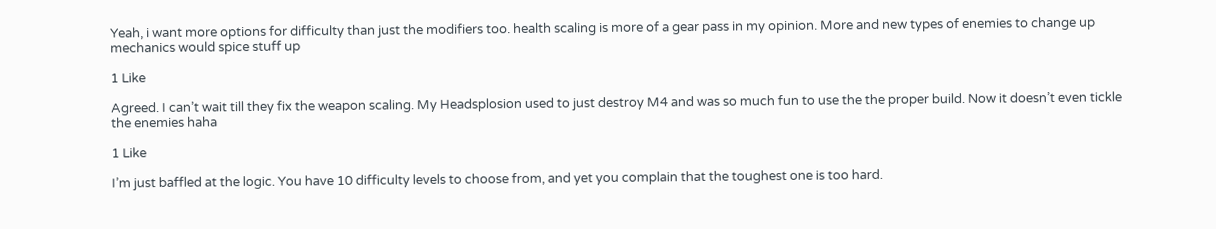Yeah, i want more options for difficulty than just the modifiers too. health scaling is more of a gear pass in my opinion. More and new types of enemies to change up mechanics would spice stuff up

1 Like

Agreed. I can’t wait till they fix the weapon scaling. My Headsplosion used to just destroy M4 and was so much fun to use the the proper build. Now it doesn’t even tickle the enemies haha

1 Like

I’m just baffled at the logic. You have 10 difficulty levels to choose from, and yet you complain that the toughest one is too hard.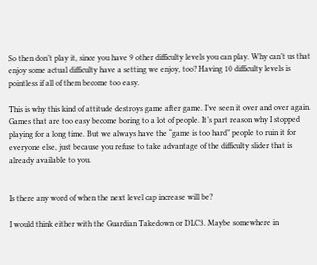So then don’t play it, since you have 9 other difficulty levels you can play. Why can’t us that enjoy some actual difficulty have a setting we enjoy, too? Having 10 difficulty levels is pointless if all of them become too easy.

This is why this kind of attitude destroys game after game. I’ve seen it over and over again. Games that are too easy become boring to a lot of people. It’s part reason why I stopped playing for a long time. But we always have the “game is too hard” people to ruin it for everyone else, just because you refuse to take advantage of the difficulty slider that is already available to you.


Is there any word of when the next level cap increase will be?

I would think either with the Guardian Takedown or DLC3. Maybe somewhere in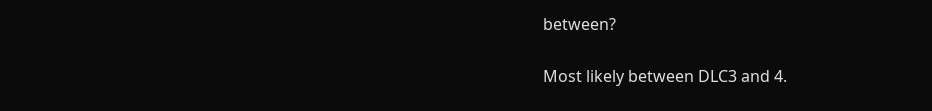between?

Most likely between DLC3 and 4.